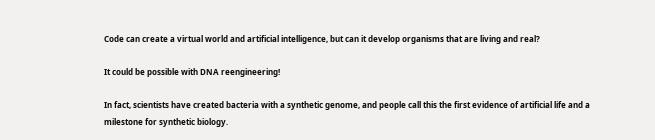Code can create a virtual world and artificial intelligence, but can it develop organisms that are living and real?

It could be possible with DNA reengineering!

In fact, scientists have created bacteria with a synthetic genome, and people call this the first evidence of artificial life and a milestone for synthetic biology.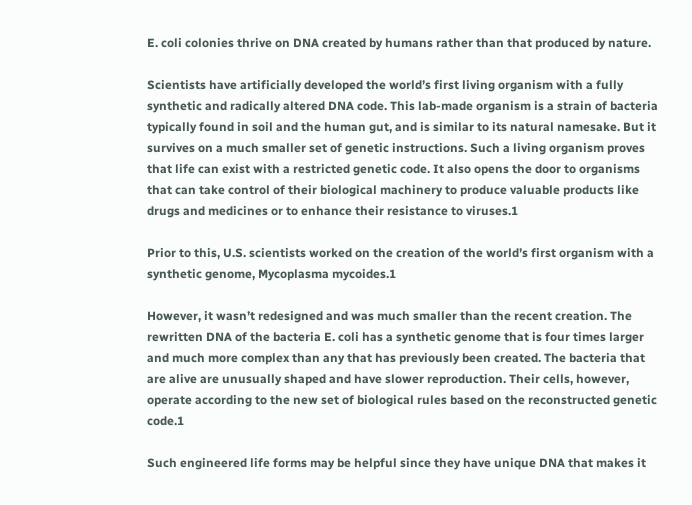E. coli colonies thrive on DNA created by humans rather than that produced by nature.

Scientists have artificially developed the world’s first living organism with a fully synthetic and radically altered DNA code. This lab-made organism is a strain of bacteria typically found in soil and the human gut, and is similar to its natural namesake. But it survives on a much smaller set of genetic instructions. Such a living organism proves that life can exist with a restricted genetic code. It also opens the door to organisms that can take control of their biological machinery to produce valuable products like drugs and medicines or to enhance their resistance to viruses.1

Prior to this, U.S. scientists worked on the creation of the world’s first organism with a synthetic genome, Mycoplasma mycoides.1

However, it wasn’t redesigned and was much smaller than the recent creation. The rewritten DNA of the bacteria E. coli has a synthetic genome that is four times larger and much more complex than any that has previously been created. The bacteria that are alive are unusually shaped and have slower reproduction. Their cells, however, operate according to the new set of biological rules based on the reconstructed genetic code.1

Such engineered life forms may be helpful since they have unique DNA that makes it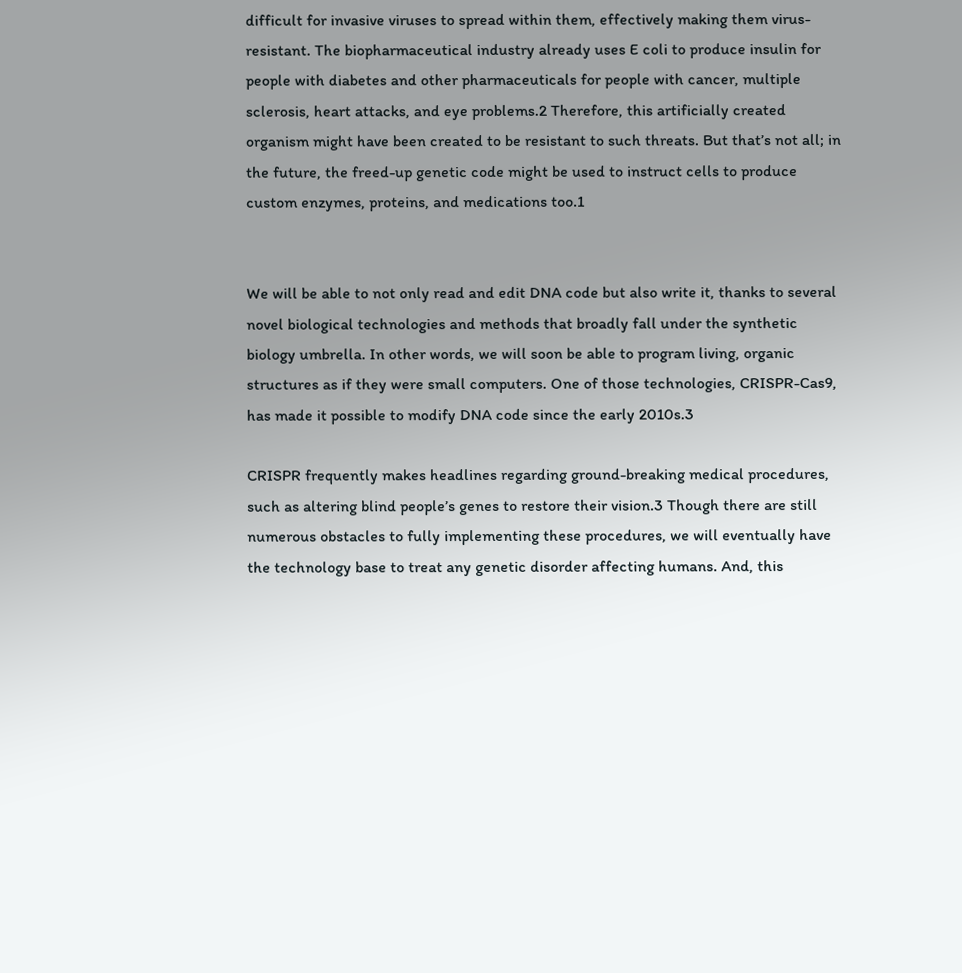difficult for invasive viruses to spread within them, effectively making them virus-resistant. The biopharmaceutical industry already uses E coli to produce insulin for people with diabetes and other pharmaceuticals for people with cancer, multiple sclerosis, heart attacks, and eye problems.2 Therefore, this artificially created organism might have been created to be resistant to such threats. But that’s not all; in the future, the freed-up genetic code might be used to instruct cells to produce custom enzymes, proteins, and medications too.1


We will be able to not only read and edit DNA code but also write it, thanks to several novel biological technologies and methods that broadly fall under the synthetic biology umbrella. In other words, we will soon be able to program living, organic structures as if they were small computers. One of those technologies, CRISPR-Cas9, has made it possible to modify DNA code since the early 2010s.3

CRISPR frequently makes headlines regarding ground-breaking medical procedures, such as altering blind people’s genes to restore their vision.3 Though there are still numerous obstacles to fully implementing these procedures, we will eventually have the technology base to treat any genetic disorder affecting humans. And, this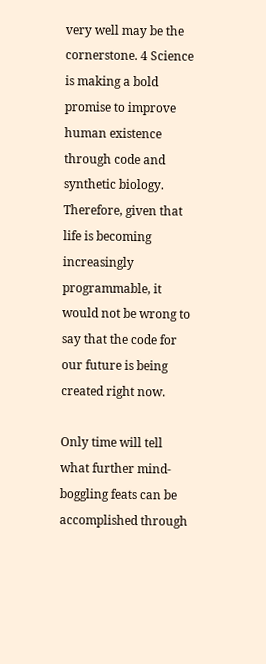very well may be the cornerstone. 4 Science is making a bold promise to improve human existence through code and synthetic biology. Therefore, given that life is becoming increasingly programmable, it would not be wrong to say that the code for our future is being created right now.

Only time will tell what further mind-boggling feats can be accomplished through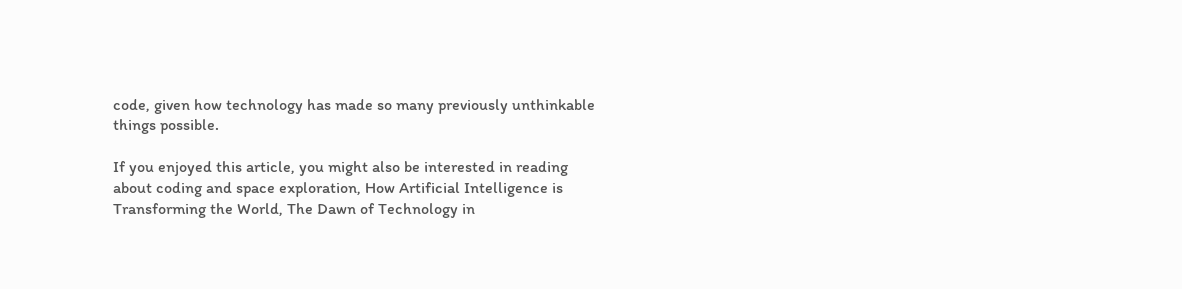code, given how technology has made so many previously unthinkable things possible.

If you enjoyed this article, you might also be interested in reading about coding and space exploration, How Artificial Intelligence is Transforming the World, The Dawn of Technology in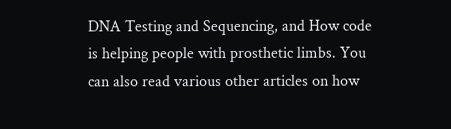DNA Testing and Sequencing, and How code is helping people with prosthetic limbs. You can also read various other articles on how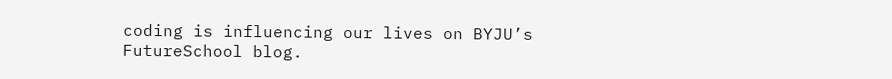coding is influencing our lives on BYJU’s FutureSchool blog.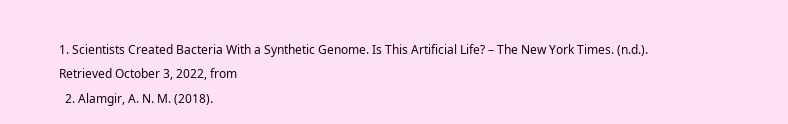1. Scientists Created Bacteria With a Synthetic Genome. Is This Artificial Life? – The New York Times. (n.d.). Retrieved October 3, 2022, from
  2. Alamgir, A. N. M. (2018).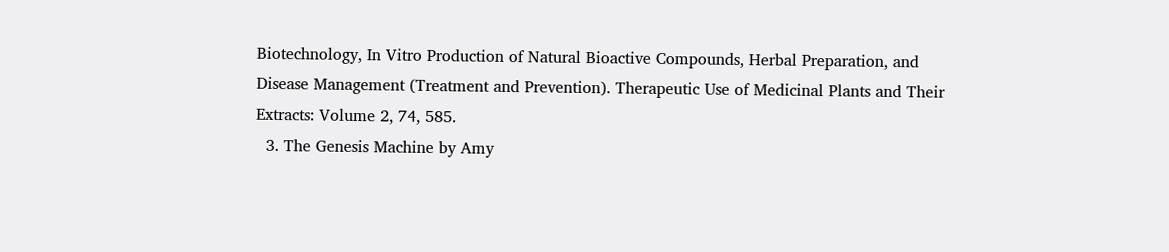Biotechnology, In Vitro Production of Natural Bioactive Compounds, Herbal Preparation, and Disease Management (Treatment and Prevention). Therapeutic Use of Medicinal Plants and Their Extracts: Volume 2, 74, 585.
  3. The Genesis Machine by Amy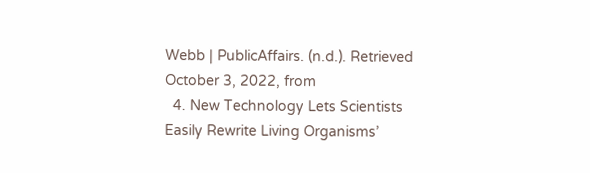Webb | PublicAffairs. (n.d.). Retrieved October 3, 2022, from
  4. New Technology Lets Scientists Easily Rewrite Living Organisms’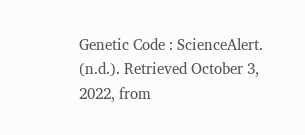Genetic Code : ScienceAlert. (n.d.). Retrieved October 3, 2022, from